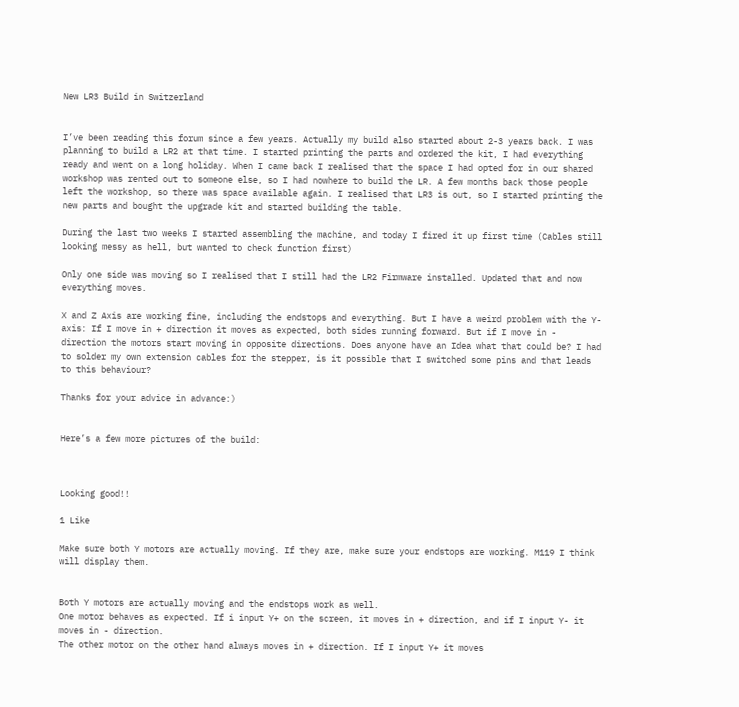New LR3 Build in Switzerland


I’ve been reading this forum since a few years. Actually my build also started about 2-3 years back. I was planning to build a LR2 at that time. I started printing the parts and ordered the kit, I had everything ready and went on a long holiday. When I came back I realised that the space I had opted for in our shared workshop was rented out to someone else, so I had nowhere to build the LR. A few months back those people left the workshop, so there was space available again. I realised that LR3 is out, so I started printing the new parts and bought the upgrade kit and started building the table.

During the last two weeks I started assembling the machine, and today I fired it up first time (Cables still looking messy as hell, but wanted to check function first)

Only one side was moving so I realised that I still had the LR2 Firmware installed. Updated that and now everything moves.

X and Z Axis are working fine, including the endstops and everything. But I have a weird problem with the Y-axis: If I move in + direction it moves as expected, both sides running forward. But if I move in - direction the motors start moving in opposite directions. Does anyone have an Idea what that could be? I had to solder my own extension cables for the stepper, is it possible that I switched some pins and that leads to this behaviour?

Thanks for your advice in advance:)


Here’s a few more pictures of the build:



Looking good!!

1 Like

Make sure both Y motors are actually moving. If they are, make sure your endstops are working. M119 I think will display them.


Both Y motors are actually moving and the endstops work as well.
One motor behaves as expected. If i input Y+ on the screen, it moves in + direction, and if I input Y- it moves in - direction.
The other motor on the other hand always moves in + direction. If I input Y+ it moves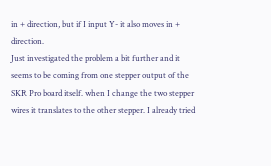in + direction, but if I input Y- it also moves in + direction.
Just investigated the problem a bit further and it seems to be coming from one stepper output of the SKR Pro board itself. when I change the two stepper wires it translates to the other stepper. I already tried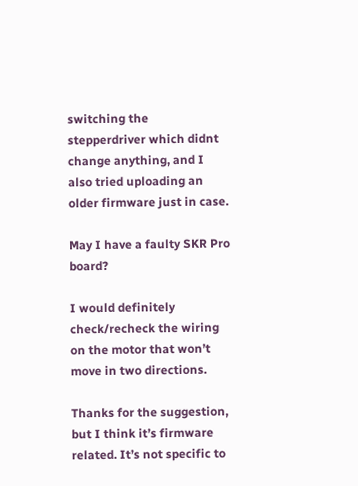switching the stepperdriver which didnt change anything, and I also tried uploading an older firmware just in case.

May I have a faulty SKR Pro board?

I would definitely check/recheck the wiring on the motor that won’t move in two directions.

Thanks for the suggestion, but I think it’s firmware related. It’s not specific to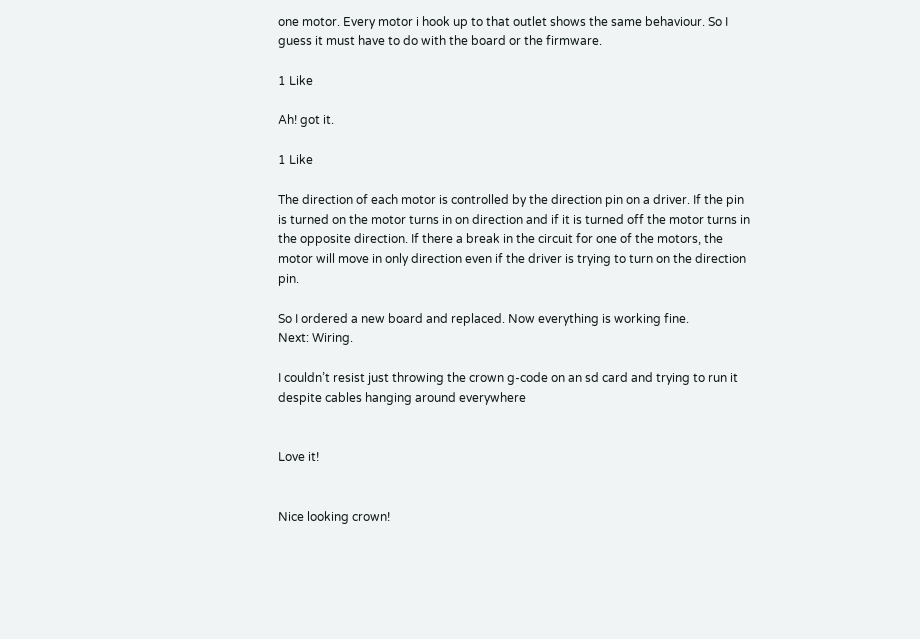one motor. Every motor i hook up to that outlet shows the same behaviour. So I guess it must have to do with the board or the firmware.

1 Like

Ah! got it.

1 Like

The direction of each motor is controlled by the direction pin on a driver. If the pin is turned on the motor turns in on direction and if it is turned off the motor turns in the opposite direction. If there a break in the circuit for one of the motors, the motor will move in only direction even if the driver is trying to turn on the direction pin.

So I ordered a new board and replaced. Now everything is working fine.
Next: Wiring.

I couldn’t resist just throwing the crown g-code on an sd card and trying to run it despite cables hanging around everywhere


Love it!


Nice looking crown!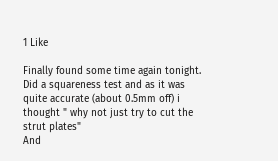1 Like

Finally found some time again tonight.
Did a squareness test and as it was quite accurate (about 0.5mm off) i thought " why not just try to cut the strut plates"
And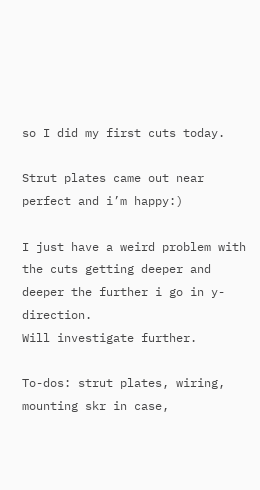so I did my first cuts today.

Strut plates came out near perfect and i’m happy:)

I just have a weird problem with the cuts getting deeper and deeper the further i go in y-direction.
Will investigate further.

To-dos: strut plates, wiring, mounting skr in case,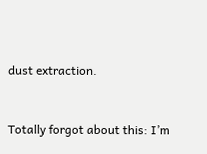dust extraction.


Totally forgot about this: I’m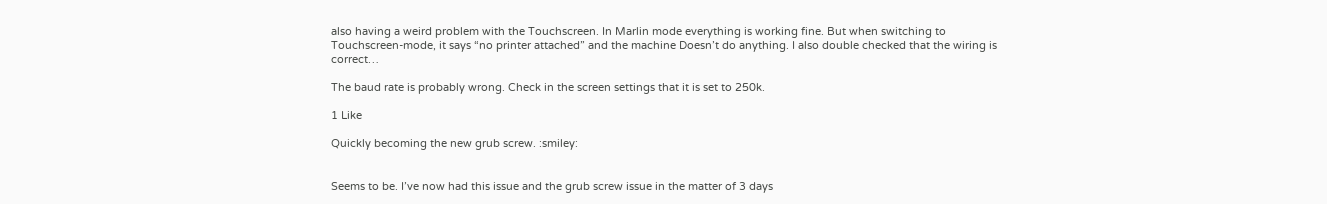also having a weird problem with the Touchscreen. In Marlin mode everything is working fine. But when switching to Touchscreen-mode, it says “no printer attached” and the machine Doesn’t do anything. I also double checked that the wiring is correct…

The baud rate is probably wrong. Check in the screen settings that it is set to 250k.

1 Like

Quickly becoming the new grub screw. :smiley:


Seems to be. I’ve now had this issue and the grub screw issue in the matter of 3 days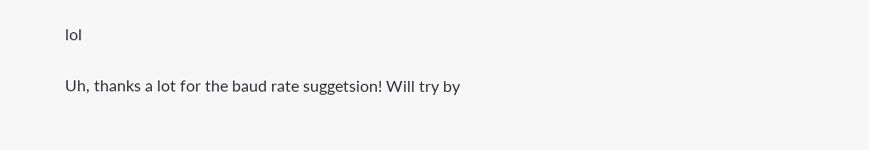lol

Uh, thanks a lot for the baud rate suggetsion! Will try by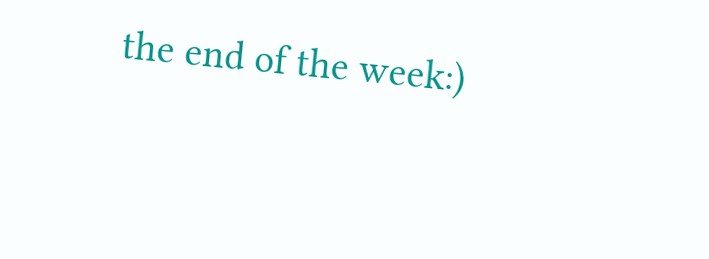the end of the week:)